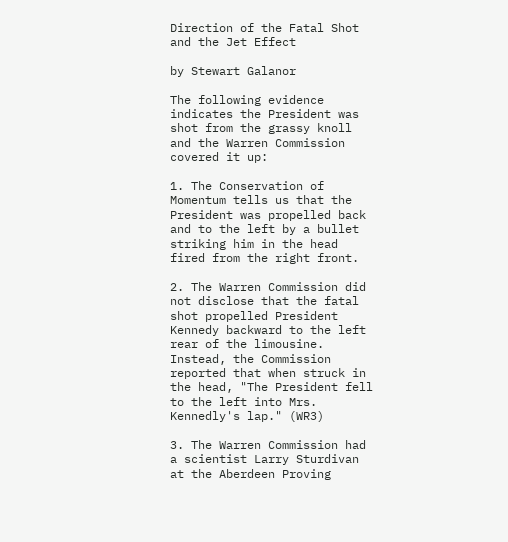Direction of the Fatal Shot
and the Jet Effect

by Stewart Galanor

The following evidence indicates the President was shot from the grassy knoll and the Warren Commission covered it up:

1. The Conservation of Momentum tells us that the President was propelled back and to the left by a bullet striking him in the head fired from the right front.

2. The Warren Commission did not disclose that the fatal shot propelled President Kennedy backward to the left rear of the limousine. Instead, the Commission reported that when struck in the head, "The President fell to the left into Mrs. Kennedly's lap." (WR3)

3. The Warren Commission had a scientist Larry Sturdivan at the Aberdeen Proving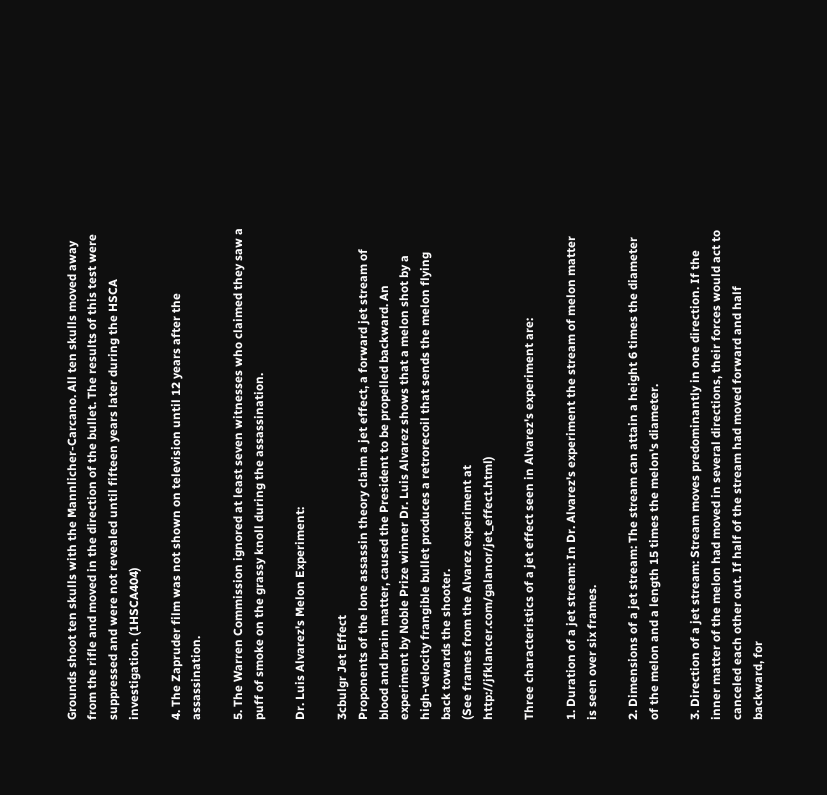Grounds shoot ten skulls with the Mannlicher-Carcano. All ten skulls moved away from the rifle and moved in the direction of the bullet. The results of this test were suppressed and were not revealed until fifteen years later during the HSCA investigation. (1HSCA404)

4. The Zapruder film was not shown on television until 12 years after the assassination.

5. The Warren Commission ignored at least seven witnesses who claimed they saw a puff of smoke on the grassy knoll during the assassination.

Dr. Luis Alvarez's Melon Experiment:

3cbulgr Jet Effect
Proponents of the lone assassin theory claim a jet effect, a forward jet stream of blood and brain matter, caused the President to be propelled backward. An experiment by Noble Prize winner Dr. Luis Alvarez shows that a melon shot by a high-velocity frangible bullet produces a retrorecoil that sends the melon flying back towards the shooter.
(See frames from the Alvarez experiment at http://jfklancer.com/galanor/jet_effect.html)

Three characteristics of a jet effect seen in Alvarez's experiment are:

1. Duration of a jet stream: In Dr. Alvarez's experiment the stream of melon matter is seen over six frames.

2. Dimensions of a jet stream: The stream can attain a height 6 times the diameter of the melon and a length 15 times the melon's diameter.

3. Direction of a jet stream: Stream moves predominantly in one direction. If the inner matter of the melon had moved in several directions, their forces would act to canceled each other out. If half of the stream had moved forward and half backward, for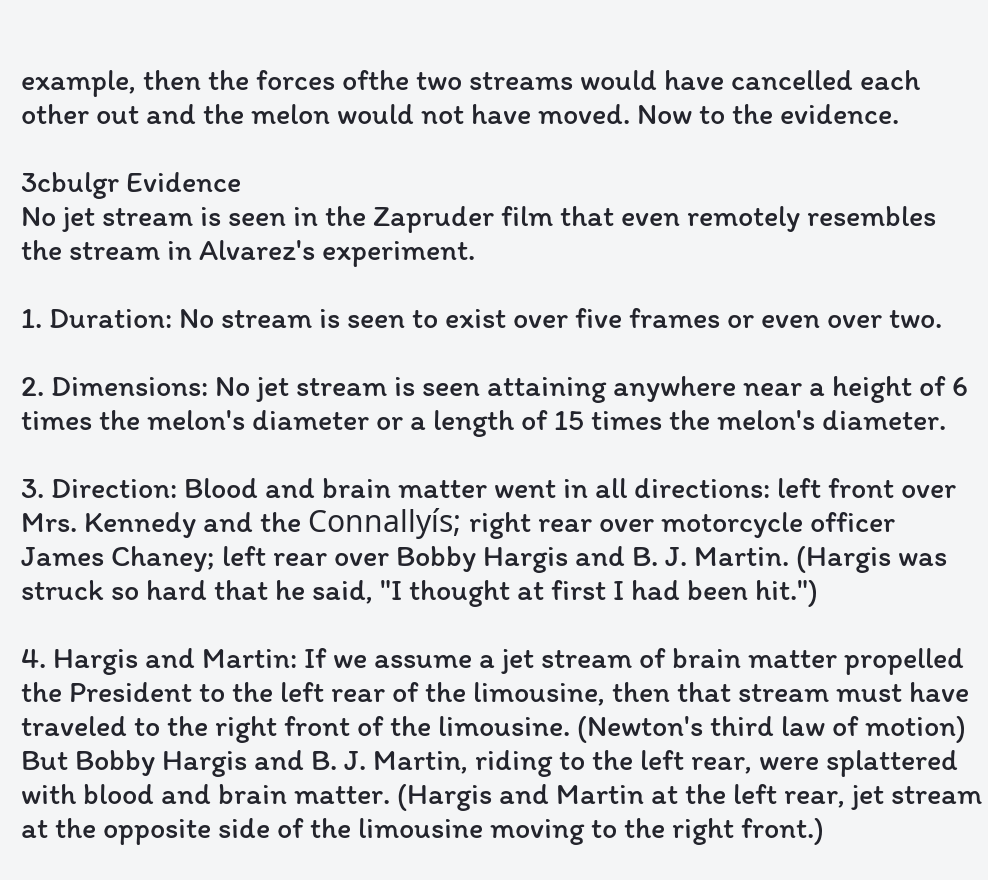example, then the forces ofthe two streams would have cancelled each other out and the melon would not have moved. Now to the evidence.

3cbulgr Evidence
No jet stream is seen in the Zapruder film that even remotely resembles the stream in Alvarez's experiment.

1. Duration: No stream is seen to exist over five frames or even over two.

2. Dimensions: No jet stream is seen attaining anywhere near a height of 6 times the melon's diameter or a length of 15 times the melon's diameter.

3. Direction: Blood and brain matter went in all directions: left front over Mrs. Kennedy and the Connallyís; right rear over motorcycle officer James Chaney; left rear over Bobby Hargis and B. J. Martin. (Hargis was struck so hard that he said, "I thought at first I had been hit.")

4. Hargis and Martin: If we assume a jet stream of brain matter propelled the President to the left rear of the limousine, then that stream must have traveled to the right front of the limousine. (Newton's third law of motion) But Bobby Hargis and B. J. Martin, riding to the left rear, were splattered with blood and brain matter. (Hargis and Martin at the left rear, jet stream at the opposite side of the limousine moving to the right front.)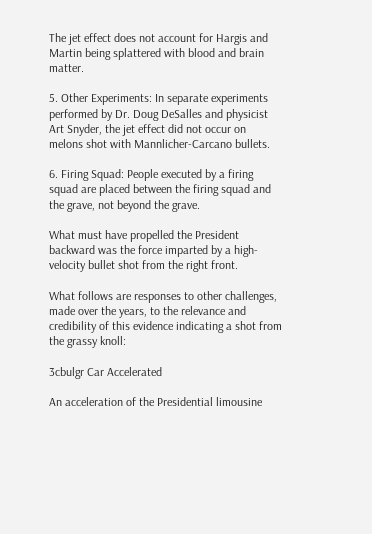The jet effect does not account for Hargis and Martin being splattered with blood and brain matter.

5. Other Experiments: In separate experiments performed by Dr. Doug DeSalles and physicist Art Snyder, the jet effect did not occur on melons shot with Mannlicher-Carcano bullets.

6. Firing Squad: People executed by a firing squad are placed between the firing squad and the grave, not beyond the grave.

What must have propelled the President backward was the force imparted by a high-velocity bullet shot from the right front.

What follows are responses to other challenges, made over the years, to the relevance and credibility of this evidence indicating a shot from the grassy knoll:

3cbulgr Car Accelerated

An acceleration of the Presidential limousine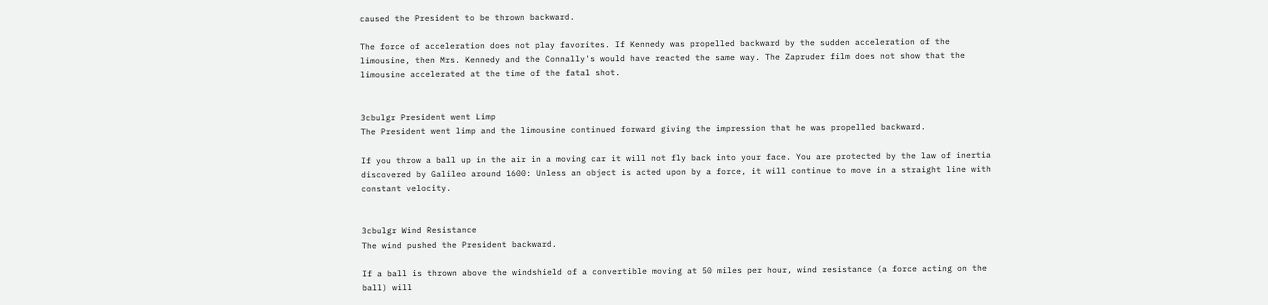caused the President to be thrown backward.

The force of acceleration does not play favorites. If Kennedy was propelled backward by the sudden acceleration of the limousine, then Mrs. Kennedy and the Connally's would have reacted the same way. The Zapruder film does not show that the limousine accelerated at the time of the fatal shot.


3cbulgr President went Limp
The President went limp and the limousine continued forward giving the impression that he was propelled backward.

If you throw a ball up in the air in a moving car it will not fly back into your face. You are protected by the law of inertia discovered by Galileo around 1600: Unless an object is acted upon by a force, it will continue to move in a straight line with constant velocity.


3cbulgr Wind Resistance
The wind pushed the President backward.

If a ball is thrown above the windshield of a convertible moving at 50 miles per hour, wind resistance (a force acting on the ball) will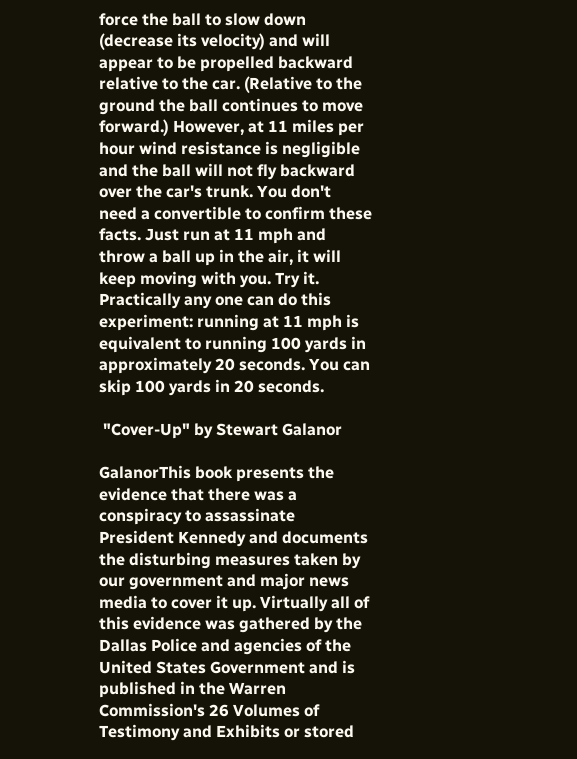force the ball to slow down (decrease its velocity) and will appear to be propelled backward relative to the car. (Relative to the ground the ball continues to move forward.) However, at 11 miles per hour wind resistance is negligible and the ball will not fly backward over the car's trunk. You don't need a convertible to confirm these facts. Just run at 11 mph and throw a ball up in the air, it will keep moving with you. Try it. Practically any one can do this experiment: running at 11 mph is equivalent to running 100 yards in approximately 20 seconds. You can skip 100 yards in 20 seconds.

 "Cover-Up" by Stewart Galanor

GalanorThis book presents the evidence that there was a conspiracy to assassinate President Kennedy and documents the disturbing measures taken by our government and major news media to cover it up. Virtually all of this evidence was gathered by the Dallas Police and agencies of the United States Government and is published in the Warren Commission's 26 Volumes of Testimony and Exhibits or stored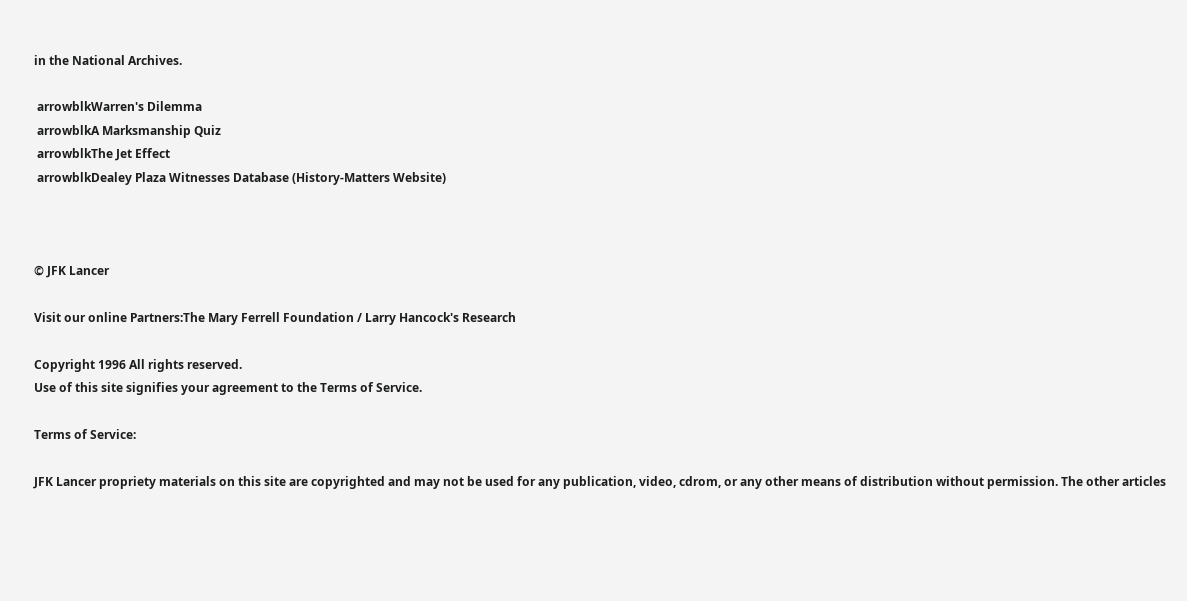in the National Archives.

 arrowblkWarren's Dilemma
 arrowblkA Marksmanship Quiz
 arrowblkThe Jet Effect
 arrowblkDealey Plaza Witnesses Database (History-Matters Website)



© JFK Lancer

Visit our online Partners:The Mary Ferrell Foundation / Larry Hancock's Research

Copyright 1996 All rights reserved.
Use of this site signifies your agreement to the Terms of Service.

Terms of Service:

JFK Lancer propriety materials on this site are copyrighted and may not be used for any publication, video, cdrom, or any other means of distribution without permission. The other articles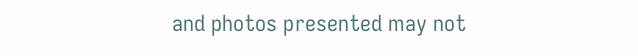and photos presented may not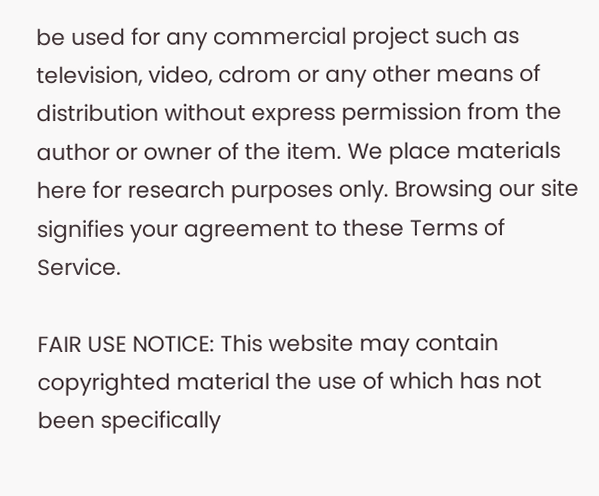be used for any commercial project such as television, video, cdrom or any other means of distribution without express permission from the author or owner of the item. We place materials here for research purposes only. Browsing our site signifies your agreement to these Terms of Service.

FAIR USE NOTICE: This website may contain copyrighted material the use of which has not been specifically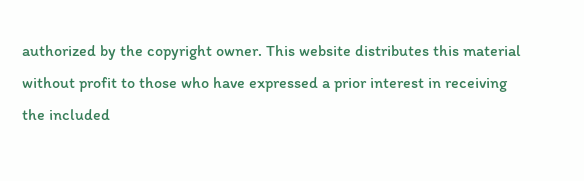authorized by the copyright owner. This website distributes this material without profit to those who have expressed a prior interest in receiving the included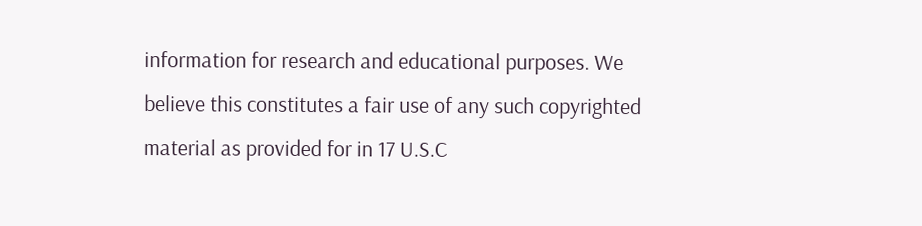information for research and educational purposes. We believe this constitutes a fair use of any such copyrighted material as provided for in 17 U.S.C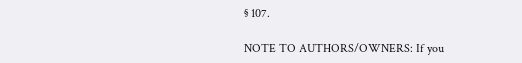§ 107.

NOTE TO AUTHORS/OWNERS: If you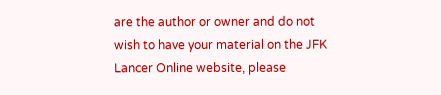are the author or owner and do not wish to have your material on the JFK Lancer Online website, please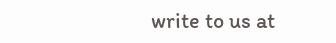write to us at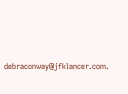debraconway@jfklancer.com.